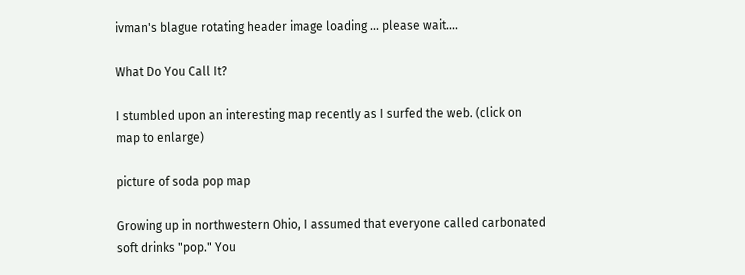ivman's blague rotating header image loading ... please wait....

What Do You Call It?

I stumbled upon an interesting map recently as I surfed the web. (click on map to enlarge)

picture of soda pop map

Growing up in northwestern Ohio, I assumed that everyone called carbonated soft drinks "pop." You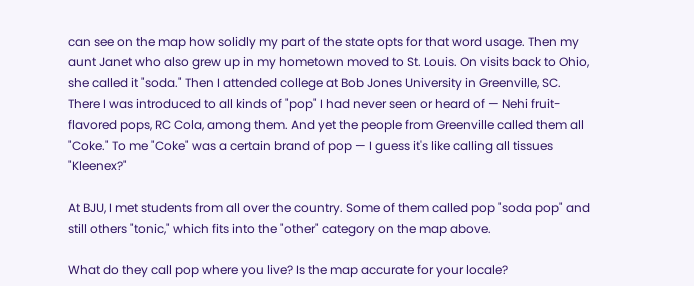can see on the map how solidly my part of the state opts for that word usage. Then my aunt Janet who also grew up in my hometown moved to St. Louis. On visits back to Ohio, she called it "soda." Then I attended college at Bob Jones University in Greenville, SC. There I was introduced to all kinds of "pop" I had never seen or heard of — Nehi fruit-flavored pops, RC Cola, among them. And yet the people from Greenville called them all "Coke." To me "Coke" was a certain brand of pop — I guess it's like calling all tissues "Kleenex?"

At BJU, I met students from all over the country. Some of them called pop "soda pop" and still others "tonic," which fits into the "other" category on the map above.

What do they call pop where you live? Is the map accurate for your locale?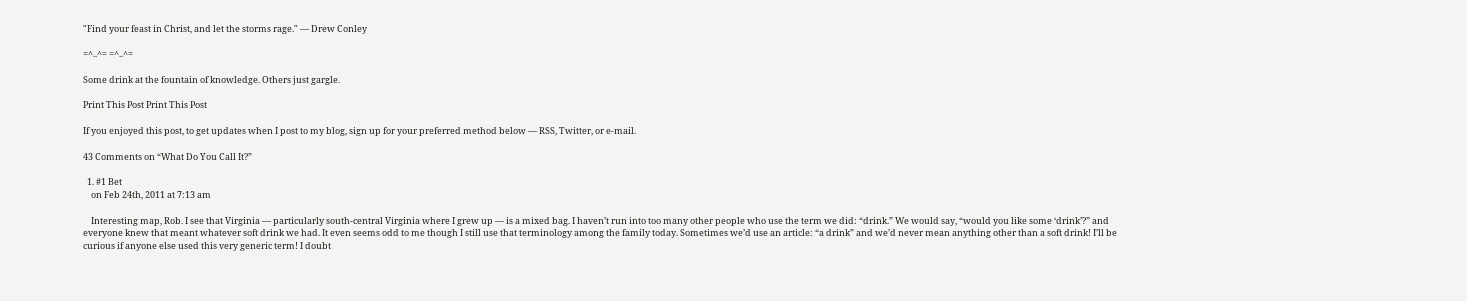"Find your feast in Christ, and let the storms rage." — Drew Conley

=^..^= =^..^=

Some drink at the fountain of knowledge. Others just gargle.

Print This Post Print This Post

If you enjoyed this post, to get updates when I post to my blog, sign up for your preferred method below — RSS, Twitter, or e-mail.

43 Comments on “What Do You Call It?”

  1. #1 Bet
    on Feb 24th, 2011 at 7:13 am

    Interesting map, Rob. I see that Virginia — particularly south-central Virginia where I grew up — is a mixed bag. I haven’t run into too many other people who use the term we did: “drink.” We would say, “would you like some ‘drink’?” and everyone knew that meant whatever soft drink we had. It even seems odd to me though I still use that terminology among the family today. Sometimes we’d use an article: “a drink” and we’d never mean anything other than a soft drink! I’ll be curious if anyone else used this very generic term! I doubt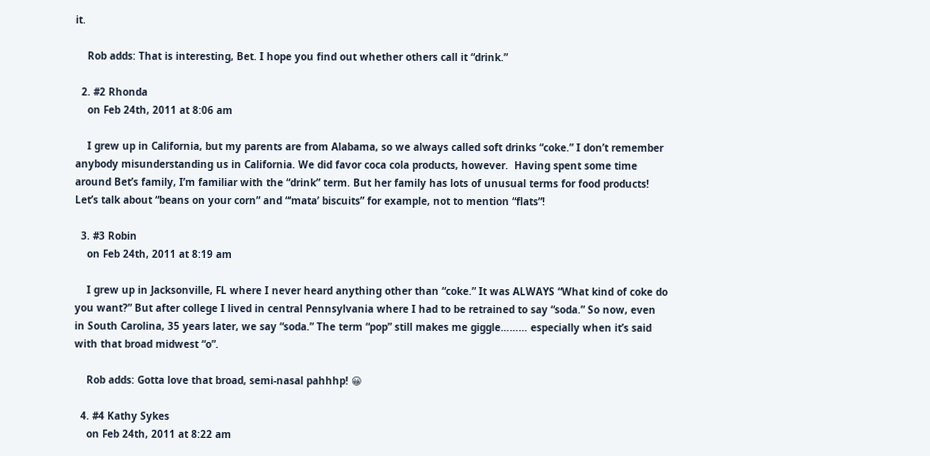it.

    Rob adds: That is interesting, Bet. I hope you find out whether others call it “drink.”

  2. #2 Rhonda
    on Feb 24th, 2011 at 8:06 am

    I grew up in California, but my parents are from Alabama, so we always called soft drinks “coke.” I don’t remember anybody misunderstanding us in California. We did favor coca cola products, however.  Having spent some time around Bet’s family, I’m familiar with the “drink” term. But her family has lots of unusual terms for food products! Let’s talk about “beans on your corn” and “‘mata’ biscuits” for example, not to mention “flats”!

  3. #3 Robin
    on Feb 24th, 2011 at 8:19 am

    I grew up in Jacksonville, FL where I never heard anything other than “coke.” It was ALWAYS “What kind of coke do you want?” But after college I lived in central Pennsylvania where I had to be retrained to say “soda.” So now, even in South Carolina, 35 years later, we say “soda.” The term “pop” still makes me giggle……… especially when it’s said with that broad midwest “o”.

    Rob adds: Gotta love that broad, semi-nasal pahhhp! 😀

  4. #4 Kathy Sykes
    on Feb 24th, 2011 at 8:22 am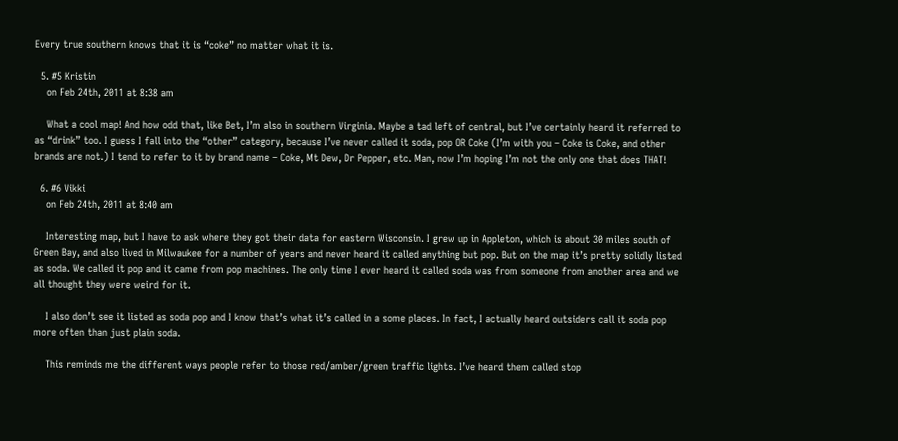Every true southern knows that it is “coke” no matter what it is.

  5. #5 Kristin
    on Feb 24th, 2011 at 8:38 am

    What a cool map! And how odd that, like Bet, I’m also in southern Virginia. Maybe a tad left of central, but I’ve certainly heard it referred to as “drink” too. I guess I fall into the “other” category, because I’ve never called it soda, pop OR Coke (I’m with you – Coke is Coke, and other brands are not.) I tend to refer to it by brand name – Coke, Mt Dew, Dr Pepper, etc. Man, now I’m hoping I’m not the only one that does THAT!

  6. #6 Vikki
    on Feb 24th, 2011 at 8:40 am

    Interesting map, but I have to ask where they got their data for eastern Wisconsin. I grew up in Appleton, which is about 30 miles south of Green Bay, and also lived in Milwaukee for a number of years and never heard it called anything but pop. But on the map it’s pretty solidly listed as soda. We called it pop and it came from pop machines. The only time I ever heard it called soda was from someone from another area and we all thought they were weird for it.

    I also don’t see it listed as soda pop and I know that’s what it’s called in a some places. In fact, I actually heard outsiders call it soda pop more often than just plain soda.

    This reminds me the different ways people refer to those red/amber/green traffic lights. I’ve heard them called stop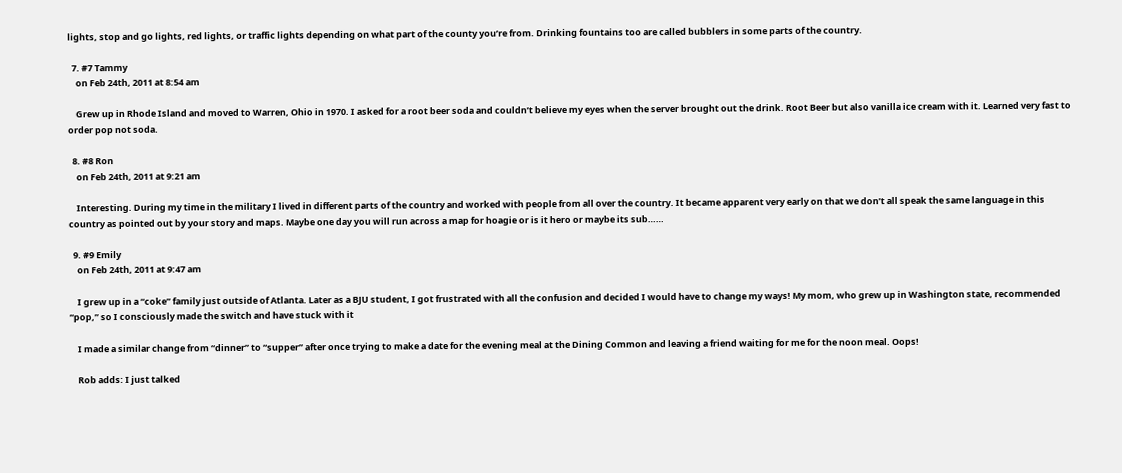lights, stop and go lights, red lights, or traffic lights depending on what part of the county you’re from. Drinking fountains too are called bubblers in some parts of the country.

  7. #7 Tammy
    on Feb 24th, 2011 at 8:54 am

    Grew up in Rhode Island and moved to Warren, Ohio in 1970. I asked for a root beer soda and couldn’t believe my eyes when the server brought out the drink. Root Beer but also vanilla ice cream with it. Learned very fast to order pop not soda.

  8. #8 Ron
    on Feb 24th, 2011 at 9:21 am

    Interesting. During my time in the military I lived in different parts of the country and worked with people from all over the country. It became apparent very early on that we don’t all speak the same language in this country as pointed out by your story and maps. Maybe one day you will run across a map for hoagie or is it hero or maybe its sub……

  9. #9 Emily
    on Feb 24th, 2011 at 9:47 am

    I grew up in a “coke” family just outside of Atlanta. Later as a BJU student, I got frustrated with all the confusion and decided I would have to change my ways! My mom, who grew up in Washington state, recommended “pop,” so I consciously made the switch and have stuck with it

    I made a similar change from “dinner” to “supper” after once trying to make a date for the evening meal at the Dining Common and leaving a friend waiting for me for the noon meal. Oops!

    Rob adds: I just talked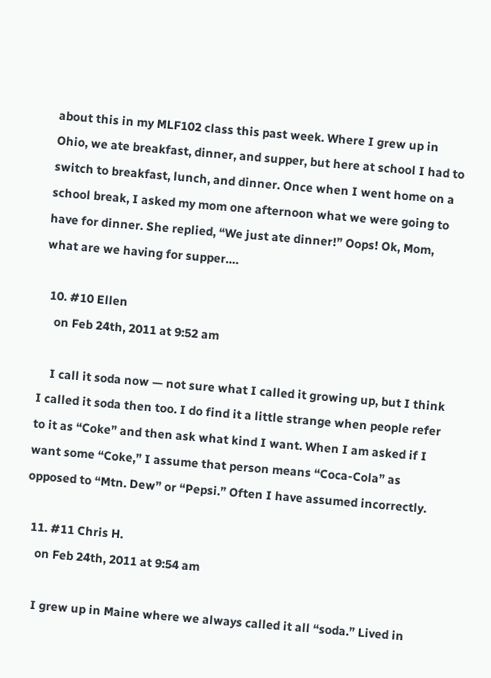about this in my MLF102 class this past week. Where I grew up in Ohio, we ate breakfast, dinner, and supper, but here at school I had to switch to breakfast, lunch, and dinner. Once when I went home on a school break, I asked my mom one afternoon what we were going to have for dinner. She replied, “We just ate dinner!” Oops! Ok, Mom, what are we having for supper….

  10. #10 Ellen
    on Feb 24th, 2011 at 9:52 am

    I call it soda now — not sure what I called it growing up, but I think I called it soda then too. I do find it a little strange when people refer to it as “Coke” and then ask what kind I want. When I am asked if I want some “Coke,” I assume that person means “Coca-Cola” as opposed to “Mtn. Dew” or “Pepsi.” Often I have assumed incorrectly.

  11. #11 Chris H.
    on Feb 24th, 2011 at 9:54 am

    I grew up in Maine where we always called it all “soda.” Lived in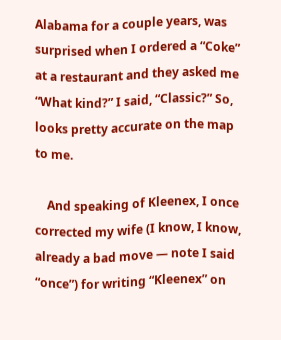Alabama for a couple years, was surprised when I ordered a “Coke” at a restaurant and they asked me “What kind?” I said, “Classic?” So, looks pretty accurate on the map to me.

    And speaking of Kleenex, I once corrected my wife (I know, I know, already a bad move — note I said “once”) for writing “Kleenex” on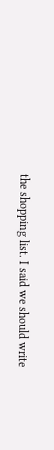the shopping list. I said we should write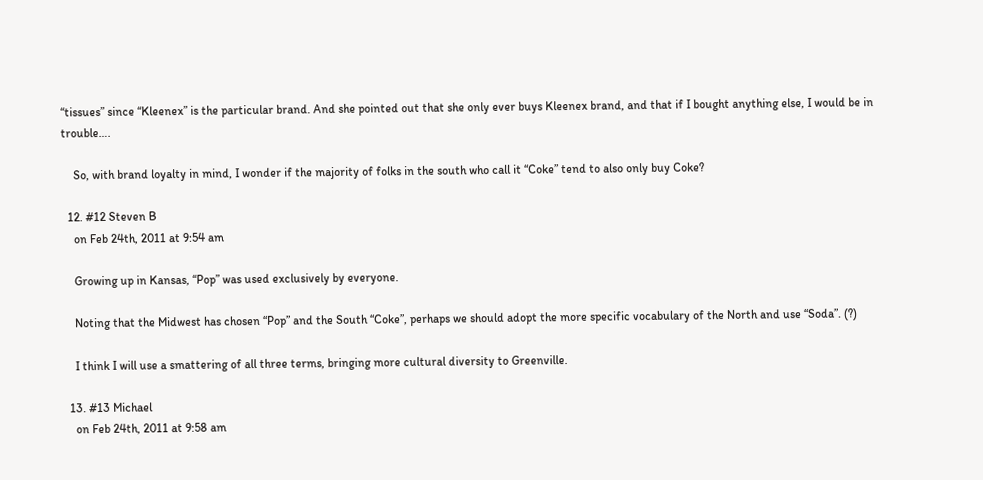“tissues” since “Kleenex” is the particular brand. And she pointed out that she only ever buys Kleenex brand, and that if I bought anything else, I would be in trouble….

    So, with brand loyalty in mind, I wonder if the majority of folks in the south who call it “Coke” tend to also only buy Coke?

  12. #12 Steven B
    on Feb 24th, 2011 at 9:54 am

    Growing up in Kansas, “Pop” was used exclusively by everyone.

    Noting that the Midwest has chosen “Pop” and the South “Coke”, perhaps we should adopt the more specific vocabulary of the North and use “Soda”. (?)

    I think I will use a smattering of all three terms, bringing more cultural diversity to Greenville.

  13. #13 Michael
    on Feb 24th, 2011 at 9:58 am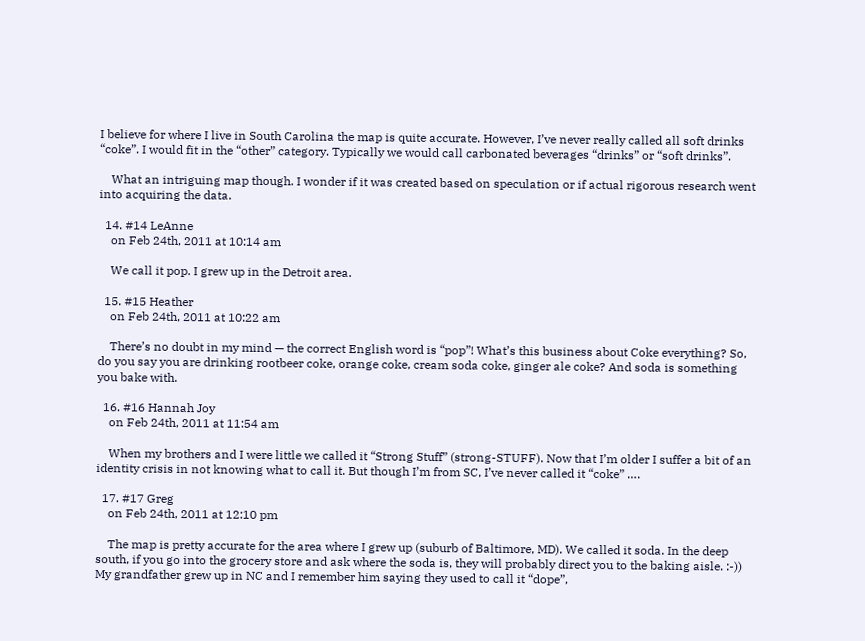I believe for where I live in South Carolina the map is quite accurate. However, I’ve never really called all soft drinks “coke”. I would fit in the “other” category. Typically we would call carbonated beverages “drinks” or “soft drinks”.

    What an intriguing map though. I wonder if it was created based on speculation or if actual rigorous research went into acquiring the data.

  14. #14 LeAnne
    on Feb 24th, 2011 at 10:14 am

    We call it pop. I grew up in the Detroit area.

  15. #15 Heather
    on Feb 24th, 2011 at 10:22 am

    There’s no doubt in my mind — the correct English word is “pop”! What’s this business about Coke everything? So, do you say you are drinking rootbeer coke, orange coke, cream soda coke, ginger ale coke? And soda is something you bake with.

  16. #16 Hannah Joy
    on Feb 24th, 2011 at 11:54 am

    When my brothers and I were little we called it “Strong Stuff” (strong-STUFF). Now that I’m older I suffer a bit of an identity crisis in not knowing what to call it. But though I’m from SC, I’ve never called it “coke” ….

  17. #17 Greg
    on Feb 24th, 2011 at 12:10 pm

    The map is pretty accurate for the area where I grew up (suburb of Baltimore, MD). We called it soda. In the deep south, if you go into the grocery store and ask where the soda is, they will probably direct you to the baking aisle. :-)) My grandfather grew up in NC and I remember him saying they used to call it “dope”,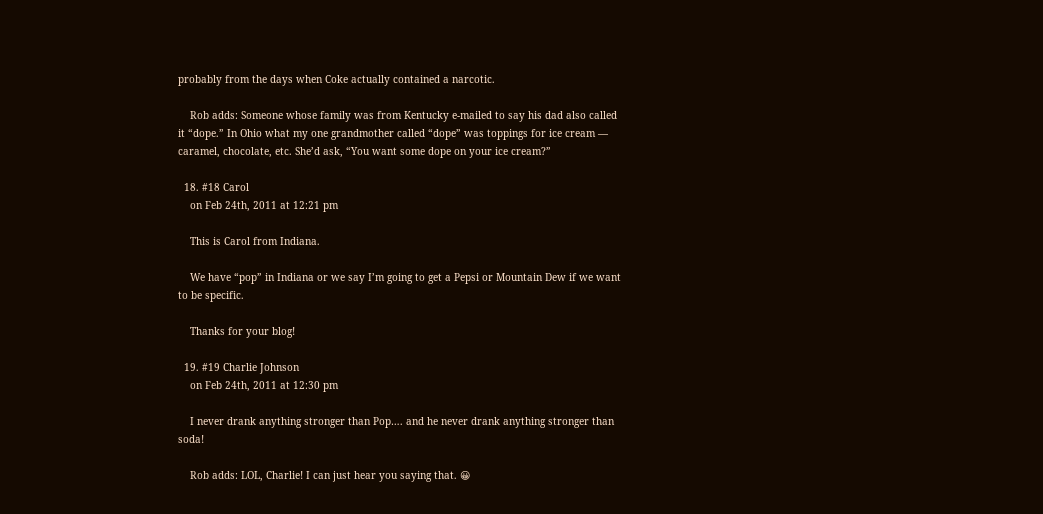probably from the days when Coke actually contained a narcotic.

    Rob adds: Someone whose family was from Kentucky e-mailed to say his dad also called it “dope.” In Ohio what my one grandmother called “dope” was toppings for ice cream — caramel, chocolate, etc. She’d ask, “You want some dope on your ice cream?”

  18. #18 Carol
    on Feb 24th, 2011 at 12:21 pm

    This is Carol from Indiana.

    We have “pop” in Indiana or we say I’m going to get a Pepsi or Mountain Dew if we want to be specific.

    Thanks for your blog!

  19. #19 Charlie Johnson
    on Feb 24th, 2011 at 12:30 pm

    I never drank anything stronger than Pop…. and he never drank anything stronger than soda!

    Rob adds: LOL, Charlie! I can just hear you saying that. 😀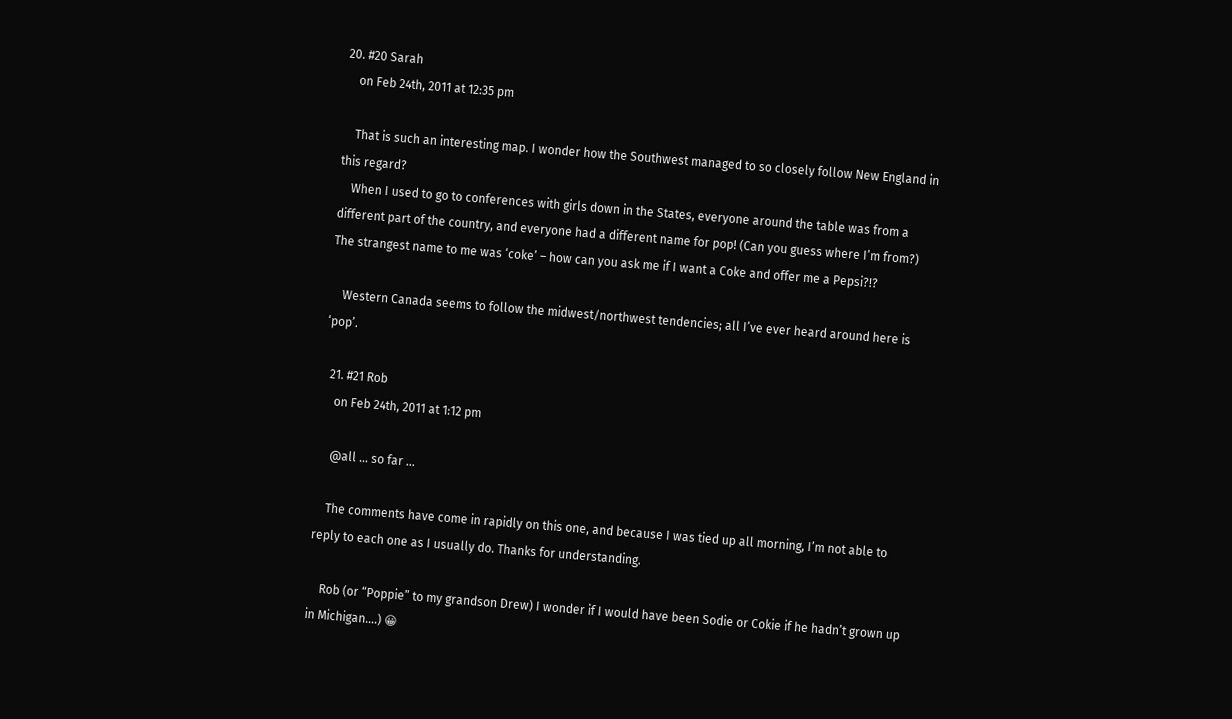20. #20 Sarah
    on Feb 24th, 2011 at 12:35 pm

    That is such an interesting map. I wonder how the Southwest managed to so closely follow New England in this regard?
    When I used to go to conferences with girls down in the States, everyone around the table was from a different part of the country, and everyone had a different name for pop! (Can you guess where I’m from?) The strangest name to me was ‘coke’ – how can you ask me if I want a Coke and offer me a Pepsi?!?

    Western Canada seems to follow the midwest/northwest tendencies; all I’ve ever heard around here is ‘pop’.

  21. #21 Rob
    on Feb 24th, 2011 at 1:12 pm

    @all … so far …

    The comments have come in rapidly on this one, and because I was tied up all morning, I’m not able to reply to each one as I usually do. Thanks for understanding.

    Rob (or “Poppie” to my grandson Drew) I wonder if I would have been Sodie or Cokie if he hadn’t grown up in Michigan….) 😀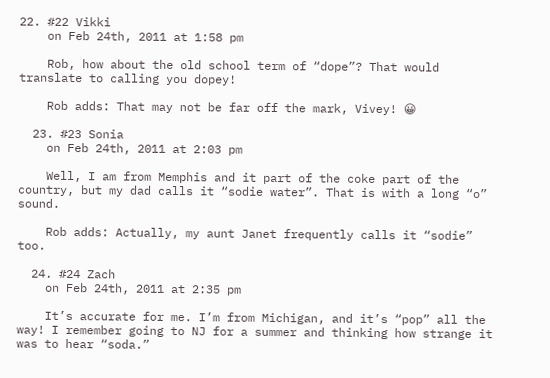22. #22 Vikki
    on Feb 24th, 2011 at 1:58 pm

    Rob, how about the old school term of “dope”? That would translate to calling you dopey!

    Rob adds: That may not be far off the mark, Vivey! 😀

  23. #23 Sonia
    on Feb 24th, 2011 at 2:03 pm

    Well, I am from Memphis and it part of the coke part of the country, but my dad calls it “sodie water”. That is with a long “o” sound.

    Rob adds: Actually, my aunt Janet frequently calls it “sodie” too.

  24. #24 Zach
    on Feb 24th, 2011 at 2:35 pm

    It’s accurate for me. I’m from Michigan, and it’s “pop” all the way! I remember going to NJ for a summer and thinking how strange it was to hear “soda.”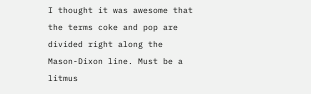I thought it was awesome that the terms coke and pop are divided right along the Mason-Dixon line. Must be a litmus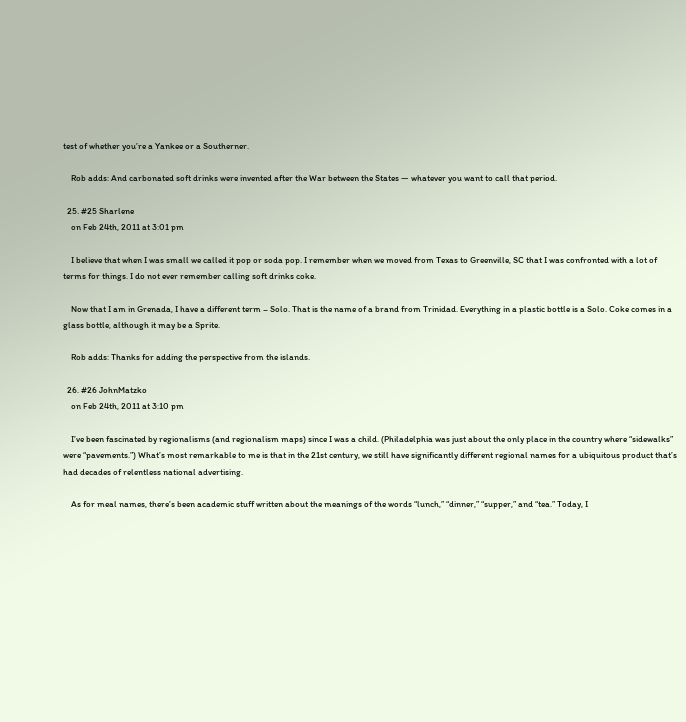test of whether you’re a Yankee or a Southerner.

    Rob adds: And carbonated soft drinks were invented after the War between the States — whatever you want to call that period.

  25. #25 Sharlene
    on Feb 24th, 2011 at 3:01 pm

    I believe that when I was small we called it pop or soda pop. I remember when we moved from Texas to Greenville, SC that I was confronted with a lot of terms for things. I do not ever remember calling soft drinks coke.

    Now that I am in Grenada, I have a different term – Solo. That is the name of a brand from Trinidad. Everything in a plastic bottle is a Solo. Coke comes in a glass bottle, although it may be a Sprite.

    Rob adds: Thanks for adding the perspective from the islands.

  26. #26 JohnMatzko
    on Feb 24th, 2011 at 3:10 pm

    I’ve been fascinated by regionalisms (and regionalism maps) since I was a child. (Philadelphia was just about the only place in the country where “sidewalks” were “pavements.”) What’s most remarkable to me is that in the 21st century, we still have significantly different regional names for a ubiquitous product that’s had decades of relentless national advertising.

    As for meal names, there’s been academic stuff written about the meanings of the words “lunch,” “dinner,” “supper,” and “tea.” Today, I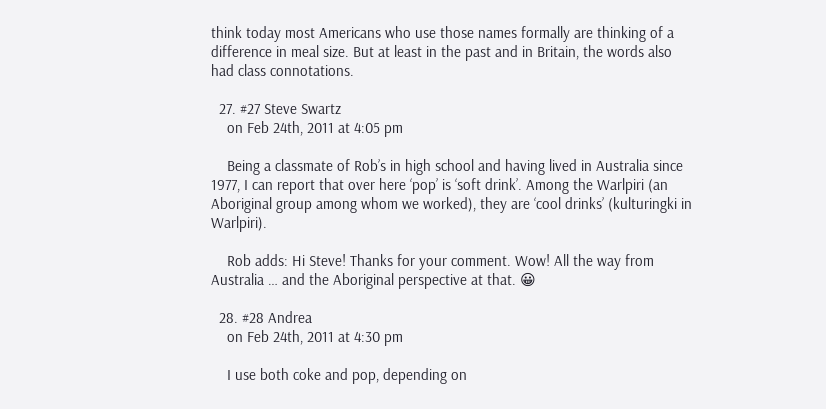think today most Americans who use those names formally are thinking of a difference in meal size. But at least in the past and in Britain, the words also had class connotations.

  27. #27 Steve Swartz
    on Feb 24th, 2011 at 4:05 pm

    Being a classmate of Rob’s in high school and having lived in Australia since 1977, I can report that over here ‘pop’ is ‘soft drink’. Among the Warlpiri (an Aboriginal group among whom we worked), they are ‘cool drinks’ (kulturingki in Warlpiri).

    Rob adds: Hi Steve! Thanks for your comment. Wow! All the way from Australia … and the Aboriginal perspective at that. 😀

  28. #28 Andrea
    on Feb 24th, 2011 at 4:30 pm

    I use both coke and pop, depending on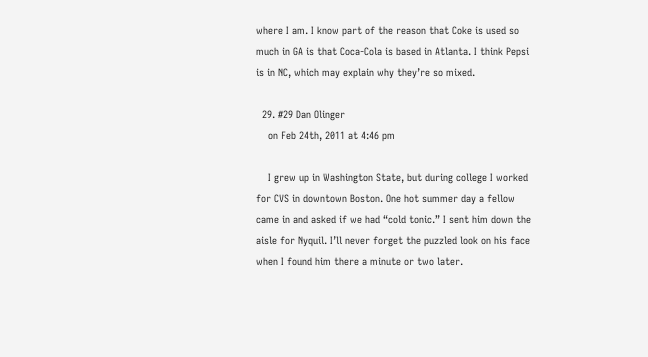where I am. I know part of the reason that Coke is used so much in GA is that Coca-Cola is based in Atlanta. I think Pepsi is in NC, which may explain why they’re so mixed.

  29. #29 Dan Olinger
    on Feb 24th, 2011 at 4:46 pm

    I grew up in Washington State, but during college I worked for CVS in downtown Boston. One hot summer day a fellow came in and asked if we had “cold tonic.” I sent him down the aisle for Nyquil. I’ll never forget the puzzled look on his face when I found him there a minute or two later.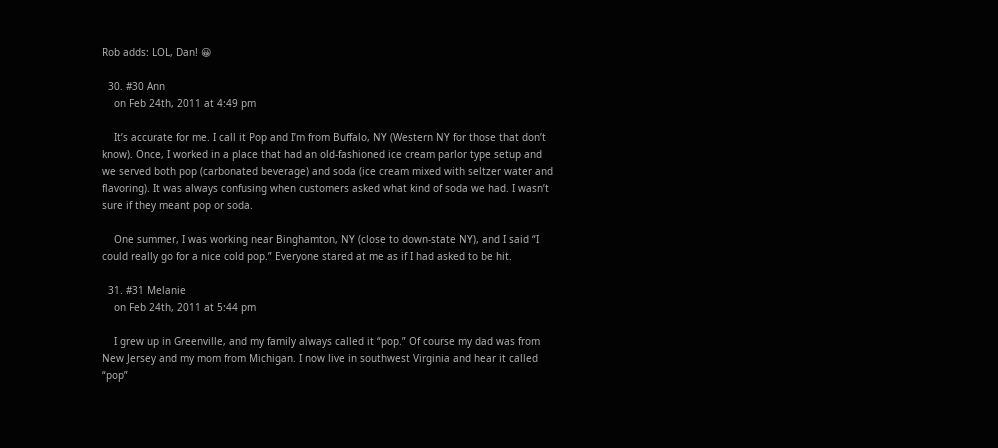Rob adds: LOL, Dan! 😀

  30. #30 Ann
    on Feb 24th, 2011 at 4:49 pm

    It’s accurate for me. I call it Pop and I’m from Buffalo, NY (Western NY for those that don’t know). Once, I worked in a place that had an old-fashioned ice cream parlor type setup and we served both pop (carbonated beverage) and soda (ice cream mixed with seltzer water and flavoring). It was always confusing when customers asked what kind of soda we had. I wasn’t sure if they meant pop or soda.

    One summer, I was working near Binghamton, NY (close to down-state NY), and I said “I could really go for a nice cold pop.” Everyone stared at me as if I had asked to be hit.

  31. #31 Melanie
    on Feb 24th, 2011 at 5:44 pm

    I grew up in Greenville, and my family always called it “pop.” Of course my dad was from New Jersey and my mom from Michigan. I now live in southwest Virginia and hear it called “pop”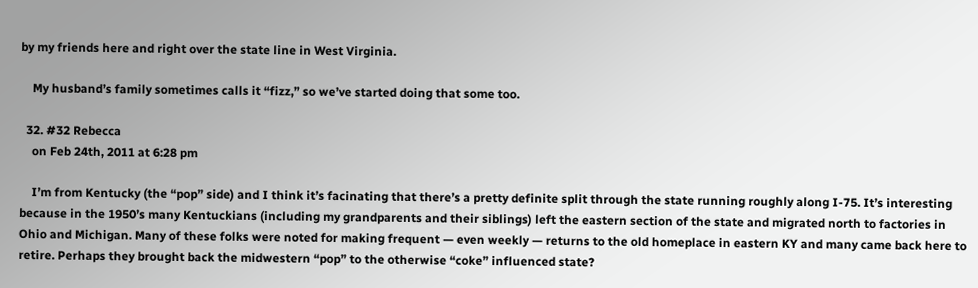by my friends here and right over the state line in West Virginia.

    My husband’s family sometimes calls it “fizz,” so we’ve started doing that some too.

  32. #32 Rebecca
    on Feb 24th, 2011 at 6:28 pm

    I’m from Kentucky (the “pop” side) and I think it’s facinating that there’s a pretty definite split through the state running roughly along I-75. It’s interesting because in the 1950’s many Kentuckians (including my grandparents and their siblings) left the eastern section of the state and migrated north to factories in Ohio and Michigan. Many of these folks were noted for making frequent — even weekly — returns to the old homeplace in eastern KY and many came back here to retire. Perhaps they brought back the midwestern “pop” to the otherwise “coke” influenced state?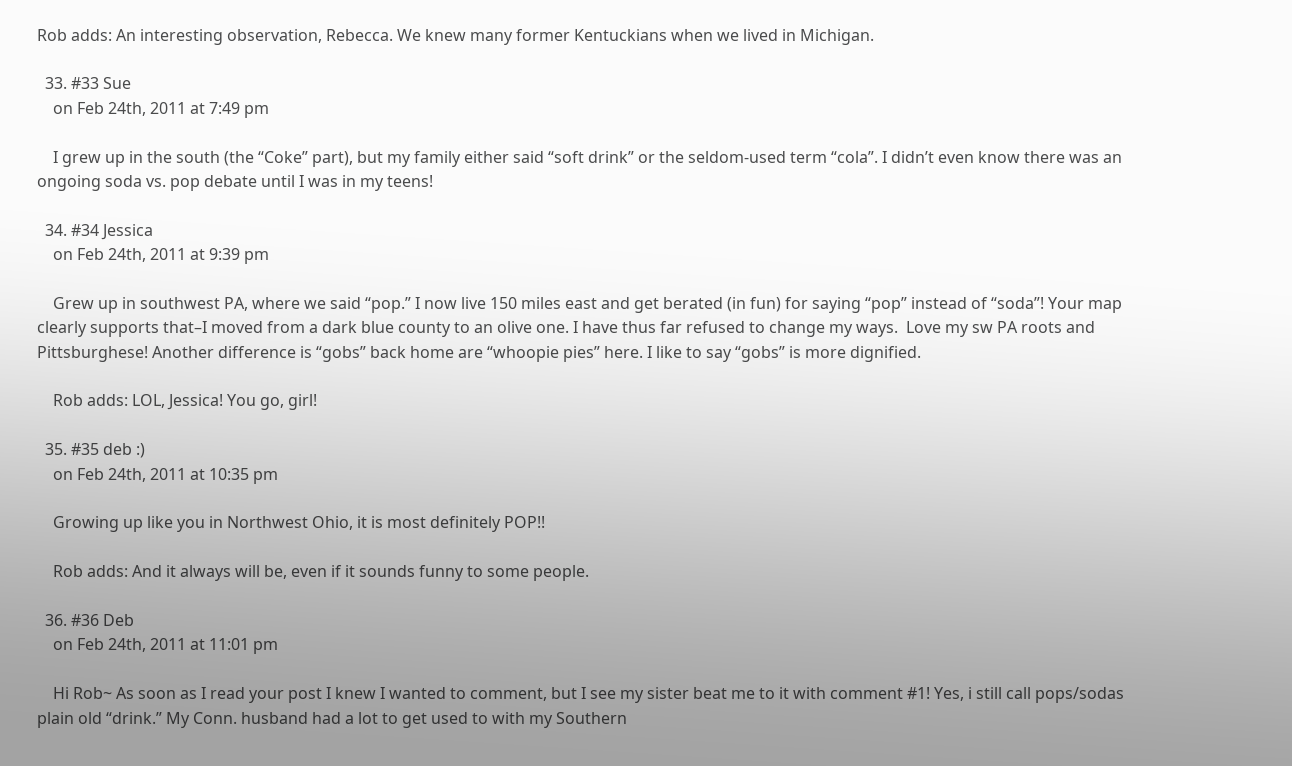Rob adds: An interesting observation, Rebecca. We knew many former Kentuckians when we lived in Michigan.

  33. #33 Sue
    on Feb 24th, 2011 at 7:49 pm

    I grew up in the south (the “Coke” part), but my family either said “soft drink” or the seldom-used term “cola”. I didn’t even know there was an ongoing soda vs. pop debate until I was in my teens!

  34. #34 Jessica
    on Feb 24th, 2011 at 9:39 pm

    Grew up in southwest PA, where we said “pop.” I now live 150 miles east and get berated (in fun) for saying “pop” instead of “soda”! Your map clearly supports that–I moved from a dark blue county to an olive one. I have thus far refused to change my ways.  Love my sw PA roots and Pittsburghese! Another difference is “gobs” back home are “whoopie pies” here. I like to say “gobs” is more dignified.

    Rob adds: LOL, Jessica! You go, girl!

  35. #35 deb :)
    on Feb 24th, 2011 at 10:35 pm

    Growing up like you in Northwest Ohio, it is most definitely POP!!

    Rob adds: And it always will be, even if it sounds funny to some people.

  36. #36 Deb
    on Feb 24th, 2011 at 11:01 pm

    Hi Rob~ As soon as I read your post I knew I wanted to comment, but I see my sister beat me to it with comment #1! Yes, i still call pops/sodas plain old “drink.” My Conn. husband had a lot to get used to with my Southern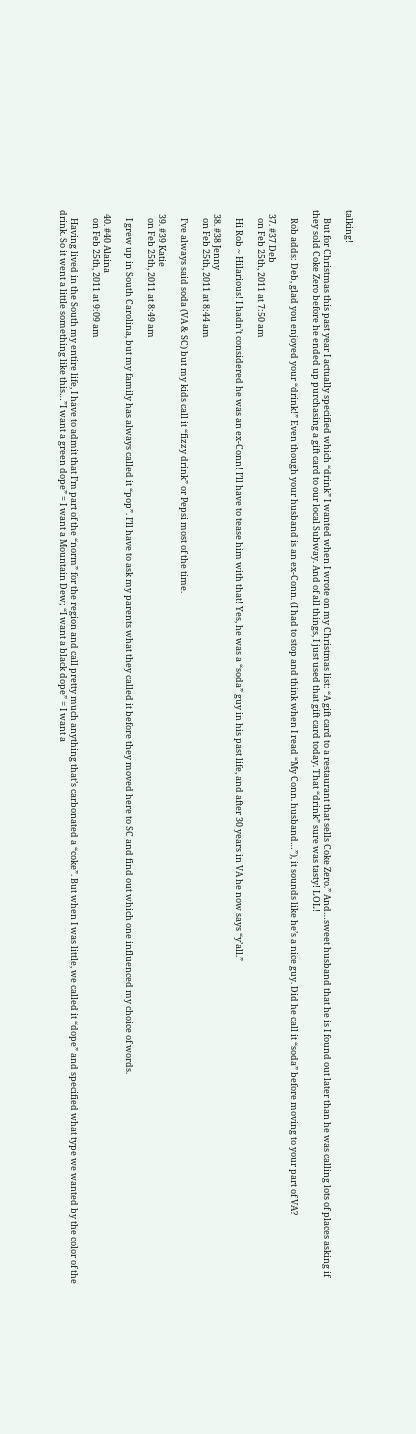talking!

    But for Christmas this past year I actually specified which “drink” I wanted when I wrote on my Christmas list: “A gift card to a restaurant that sells Coke Zero.” And…sweet husband that he is I found out later than he was calling lots of places asking if they sold Coke Zero before he ended up purchasing a gift card to our local Subway. And of all things, I just used that gift card today. That “drink” sure was tasty! LOL!

    Rob adds: Deb, glad you enjoyed your “drink!” Even though your husband is an ex-Conn. (I had to stop and think when I read “My Conn. husband…”), it sounds like he’s a nice guy. Did he call it “soda” before moving to your part of VA?

  37. #37 Deb
    on Feb 25th, 2011 at 7:50 am

    Hi Rob ~ Hilarious! I hadn’t considered he was an ex-Conn! I’ll have to tease him with that! Yes, he was a “soda” guy in his past life, and after 30 years in VA he now says “y’all.”

  38. #38 Jenny
    on Feb 25th, 2011 at 8:44 am

    I’ve always said soda (VA & SC) but my kids call it “fizzy drink” or Pepsi most of the time.

  39. #39 Katie
    on Feb 25th, 2011 at 8:49 am

    I grew up in South Carolina, but my family has always called it “pop”. I’ll have to ask my parents what they called it before they moved here to SC and find out which one influenced my choice of words.

  40. #40 Alaina
    on Feb 25th, 2011 at 9:09 am

    Having lived in the South my entire life, I have to admit that I’m part of the “norm” for the region and call pretty much anything that’s carbonated a “coke”. But when I was little, we called it “dope” and specified what type we wanted by the color of the drink. So it went a little something like this…”I want a green dope” = I want a Mountain Dew; “I want a black dope” = I want a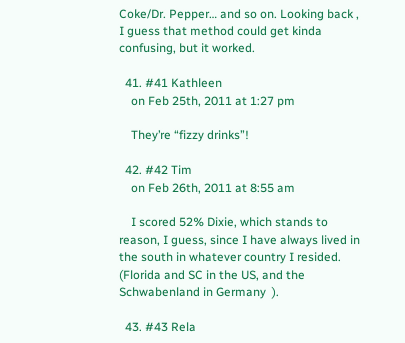Coke/Dr. Pepper… and so on. Looking back , I guess that method could get kinda confusing, but it worked.

  41. #41 Kathleen
    on Feb 25th, 2011 at 1:27 pm

    They’re “fizzy drinks”!

  42. #42 Tim
    on Feb 26th, 2011 at 8:55 am

    I scored 52% Dixie, which stands to reason, I guess, since I have always lived in the south in whatever country I resided. (Florida and SC in the US, and the Schwabenland in Germany  ).

  43. #43 Rela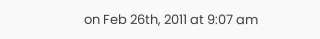on Feb 26th, 2011 at 9:07 am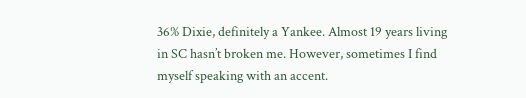36% Dixie, definitely a Yankee. Almost 19 years living in SC hasn’t broken me. However, sometimes I find myself speaking with an accent.